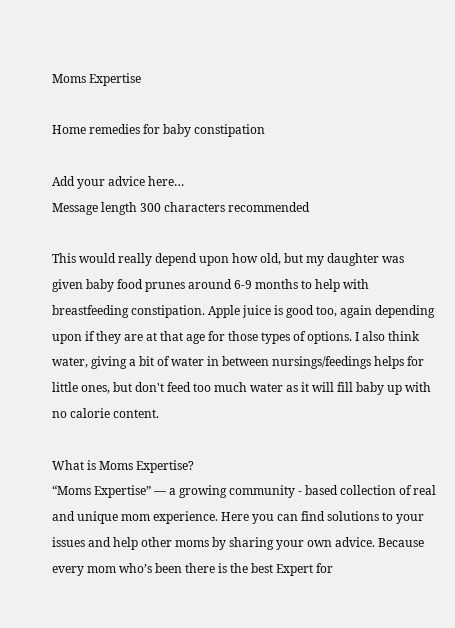Moms Expertise

Home remedies for baby constipation

Add your advice here…
Message length 300 characters recommended

This would really depend upon how old, but my daughter was given baby food prunes around 6-9 months to help with breastfeeding constipation. Apple juice is good too, again depending upon if they are at that age for those types of options. I also think water, giving a bit of water in between nursings/feedings helps for little ones, but don't feed too much water as it will fill baby up with no calorie content.

What is Moms Expertise?
“Moms Expertise” — a growing community - based collection of real and unique mom experience. Here you can find solutions to your issues and help other moms by sharing your own advice. Because every mom who’s been there is the best Expert for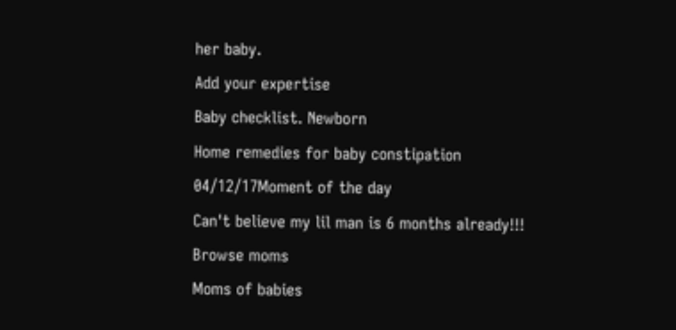her baby.
Add your expertise
Baby checklist. Newborn
Home remedies for baby constipation
04/12/17Moment of the day
Can't believe my lil man is 6 months already!!!
Browse moms
Moms of babies